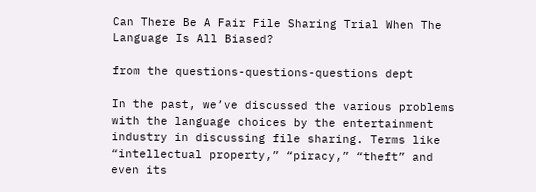Can There Be A Fair File Sharing Trial When The Language Is All Biased?

from the questions-questions-questions dept

In the past, we’ve discussed the various problems with the language choices by the entertainment industry in discussing file sharing. Terms like “intellectual property,” “piracy,” “theft” and even its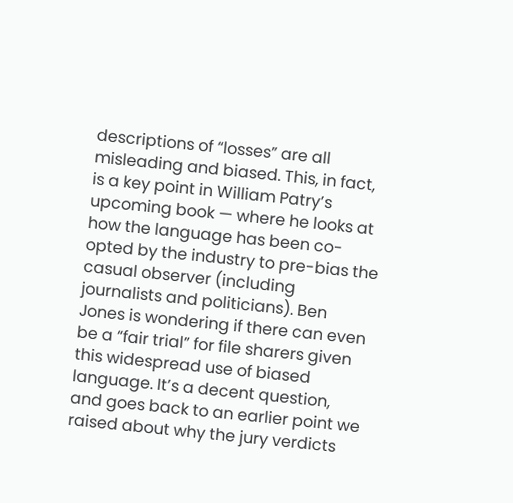descriptions of “losses” are all misleading and biased. This, in fact, is a key point in William Patry’s upcoming book — where he looks at how the language has been co-opted by the industry to pre-bias the casual observer (including journalists and politicians). Ben Jones is wondering if there can even be a “fair trial” for file sharers given this widespread use of biased language. It’s a decent question, and goes back to an earlier point we raised about why the jury verdicts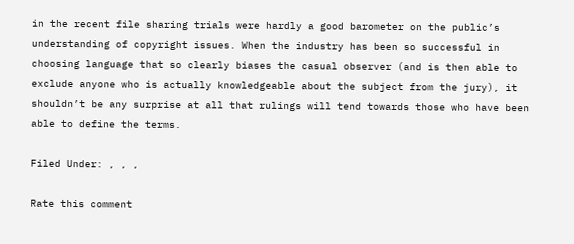in the recent file sharing trials were hardly a good barometer on the public’s understanding of copyright issues. When the industry has been so successful in choosing language that so clearly biases the casual observer (and is then able to exclude anyone who is actually knowledgeable about the subject from the jury), it shouldn’t be any surprise at all that rulings will tend towards those who have been able to define the terms.

Filed Under: , , ,

Rate this comment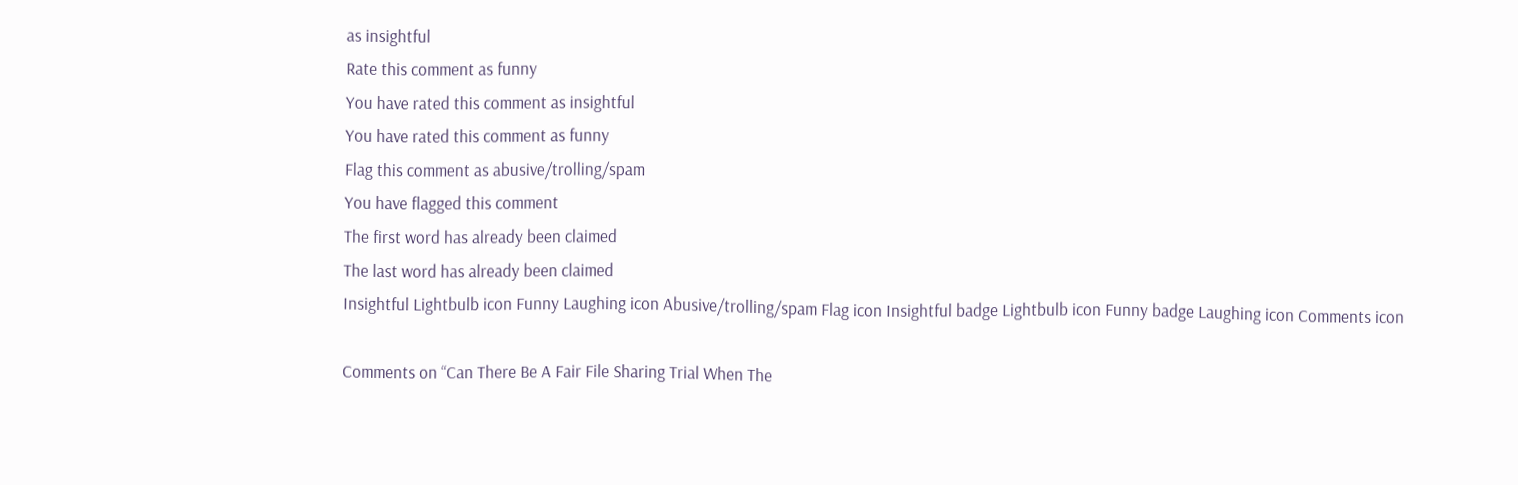as insightful
Rate this comment as funny
You have rated this comment as insightful
You have rated this comment as funny
Flag this comment as abusive/trolling/spam
You have flagged this comment
The first word has already been claimed
The last word has already been claimed
Insightful Lightbulb icon Funny Laughing icon Abusive/trolling/spam Flag icon Insightful badge Lightbulb icon Funny badge Laughing icon Comments icon

Comments on “Can There Be A Fair File Sharing Trial When The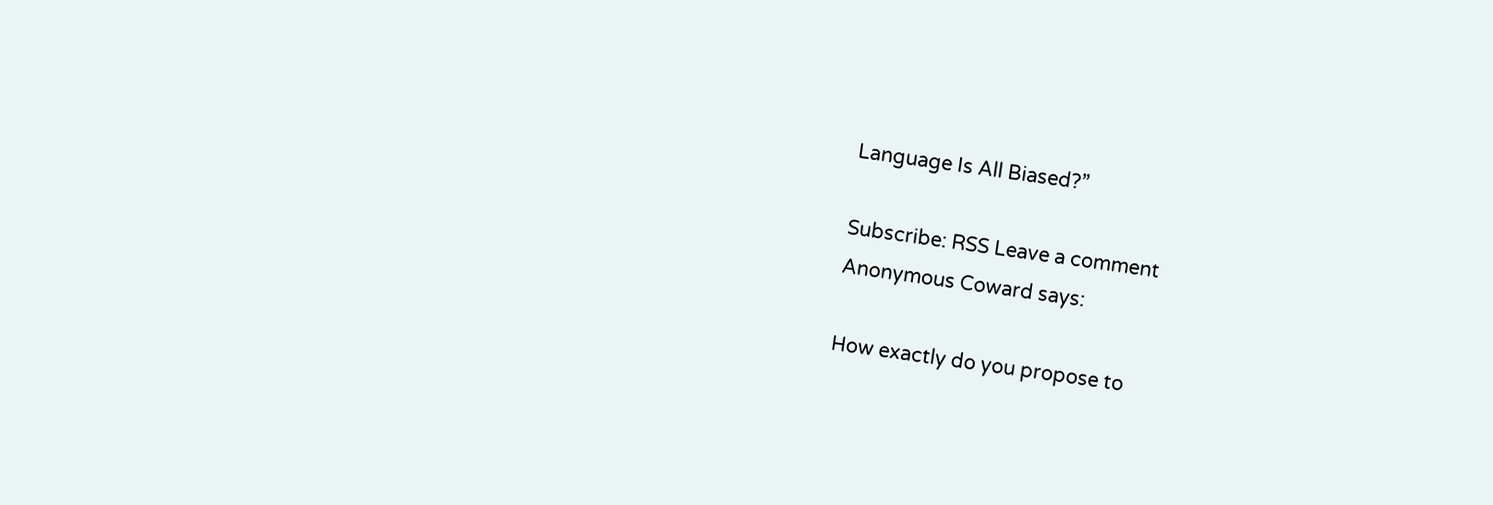Language Is All Biased?”

Subscribe: RSS Leave a comment
Anonymous Coward says:

How exactly do you propose to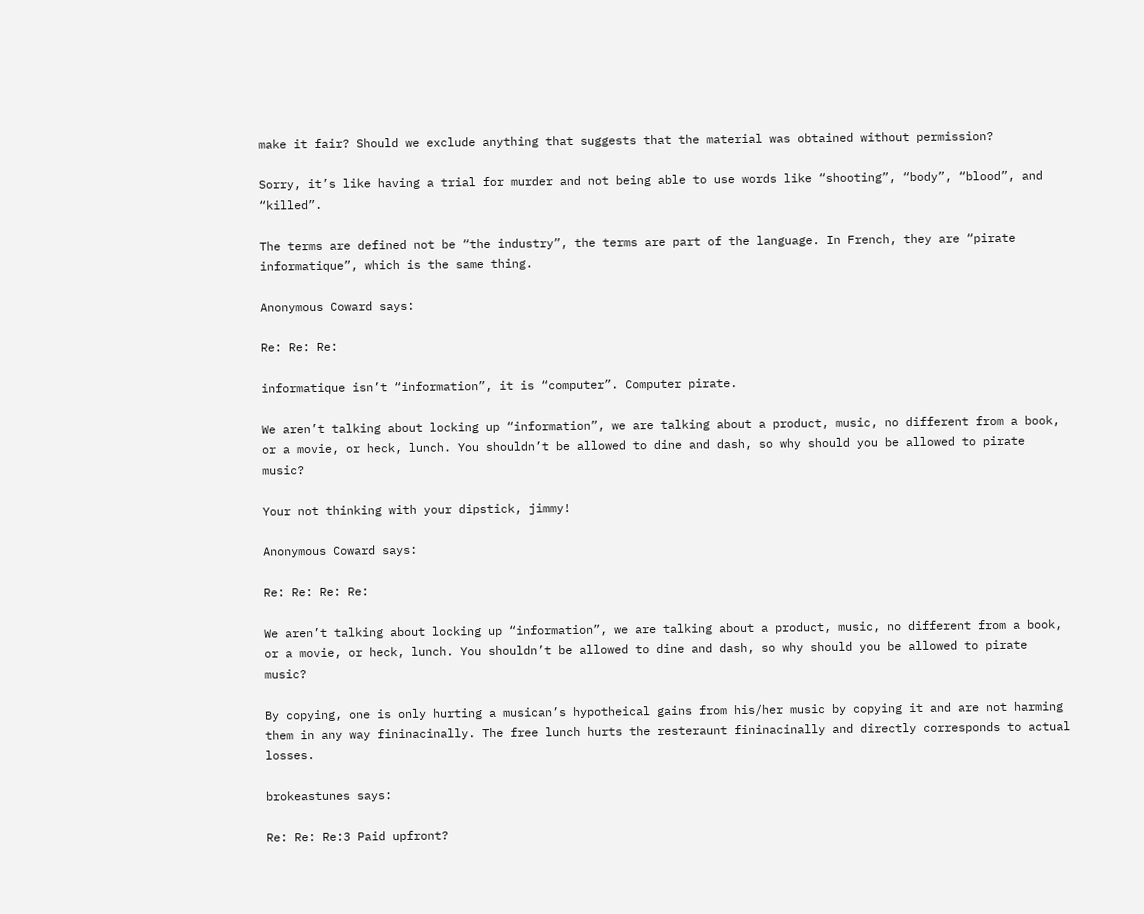make it fair? Should we exclude anything that suggests that the material was obtained without permission?

Sorry, it’s like having a trial for murder and not being able to use words like “shooting”, “body”, “blood”, and “killed”.

The terms are defined not be “the industry”, the terms are part of the language. In French, they are “pirate informatique”, which is the same thing.

Anonymous Coward says:

Re: Re: Re:

informatique isn’t “information”, it is “computer”. Computer pirate.

We aren’t talking about locking up “information”, we are talking about a product, music, no different from a book, or a movie, or heck, lunch. You shouldn’t be allowed to dine and dash, so why should you be allowed to pirate music?

Your not thinking with your dipstick, jimmy!

Anonymous Coward says:

Re: Re: Re: Re:

We aren’t talking about locking up “information”, we are talking about a product, music, no different from a book, or a movie, or heck, lunch. You shouldn’t be allowed to dine and dash, so why should you be allowed to pirate music?

By copying, one is only hurting a musican’s hypotheical gains from his/her music by copying it and are not harming them in any way fininacinally. The free lunch hurts the resteraunt fininacinally and directly corresponds to actual losses.

brokeastunes says:

Re: Re: Re:3 Paid upfront?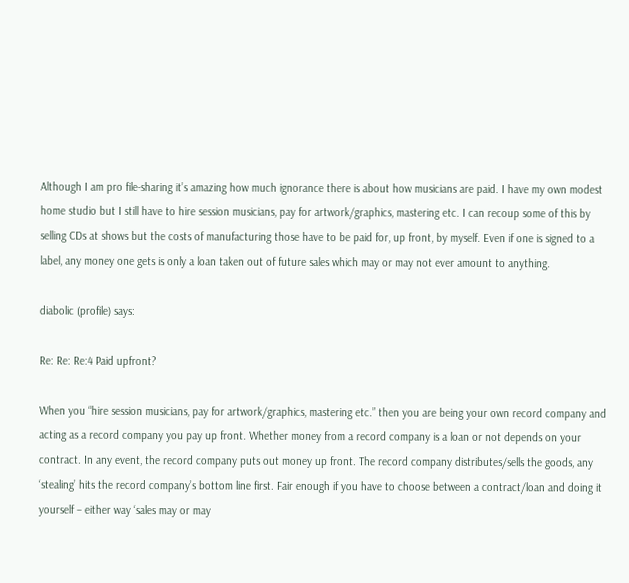Although I am pro file-sharing it’s amazing how much ignorance there is about how musicians are paid. I have my own modest home studio but I still have to hire session musicians, pay for artwork/graphics, mastering etc. I can recoup some of this by selling CDs at shows but the costs of manufacturing those have to be paid for, up front, by myself. Even if one is signed to a label, any money one gets is only a loan taken out of future sales which may or may not ever amount to anything.

diabolic (profile) says:

Re: Re: Re:4 Paid upfront?

When you “hire session musicians, pay for artwork/graphics, mastering etc.” then you are being your own record company and acting as a record company you pay up front. Whether money from a record company is a loan or not depends on your contract. In any event, the record company puts out money up front. The record company distributes/sells the goods, any ‘stealing’ hits the record company’s bottom line first. Fair enough if you have to choose between a contract/loan and doing it yourself – either way ‘sales may or may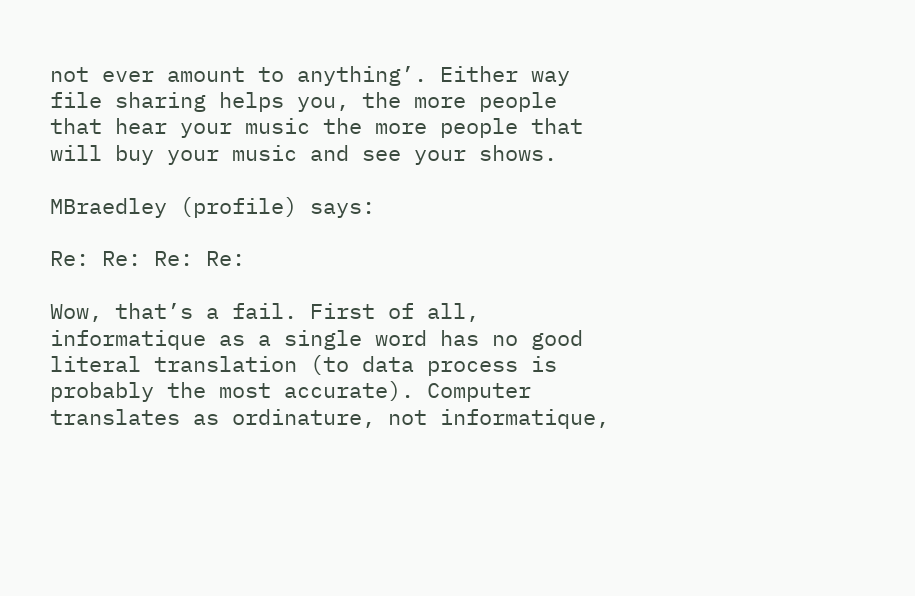not ever amount to anything’. Either way file sharing helps you, the more people that hear your music the more people that will buy your music and see your shows.

MBraedley (profile) says:

Re: Re: Re: Re:

Wow, that’s a fail. First of all, informatique as a single word has no good literal translation (to data process is probably the most accurate). Computer translates as ordinature, not informatique,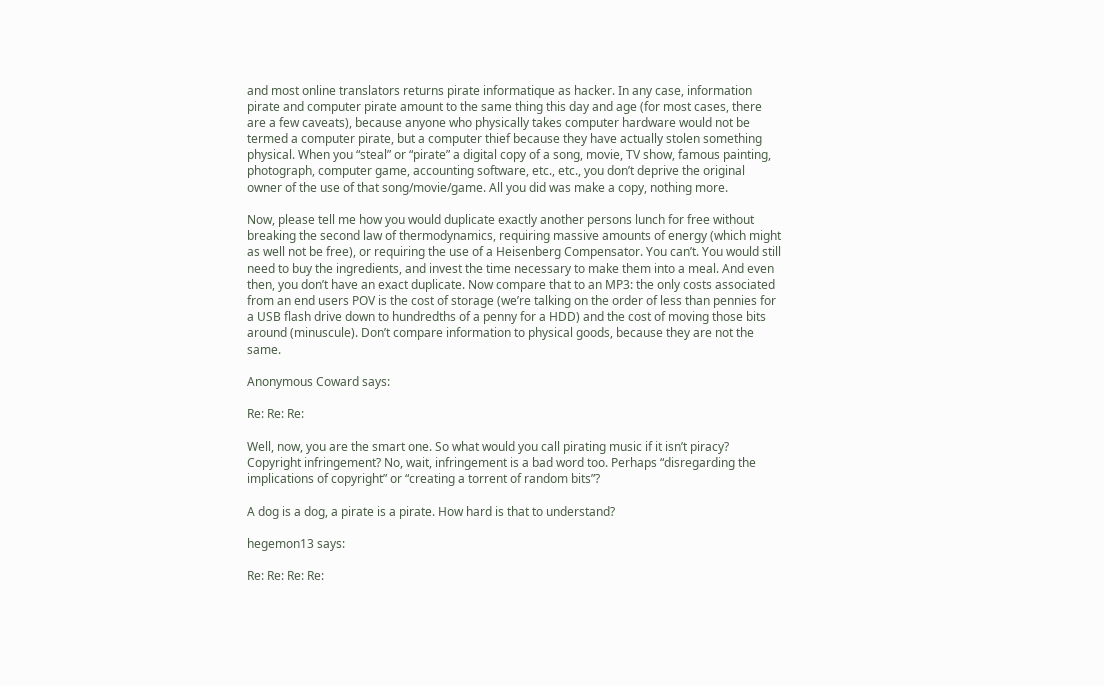and most online translators returns pirate informatique as hacker. In any case, information pirate and computer pirate amount to the same thing this day and age (for most cases, there are a few caveats), because anyone who physically takes computer hardware would not be termed a computer pirate, but a computer thief because they have actually stolen something physical. When you “steal” or “pirate” a digital copy of a song, movie, TV show, famous painting, photograph, computer game, accounting software, etc., etc., you don’t deprive the original owner of the use of that song/movie/game. All you did was make a copy, nothing more.

Now, please tell me how you would duplicate exactly another persons lunch for free without breaking the second law of thermodynamics, requiring massive amounts of energy (which might as well not be free), or requiring the use of a Heisenberg Compensator. You can’t. You would still need to buy the ingredients, and invest the time necessary to make them into a meal. And even then, you don’t have an exact duplicate. Now compare that to an MP3: the only costs associated from an end users POV is the cost of storage (we’re talking on the order of less than pennies for a USB flash drive down to hundredths of a penny for a HDD) and the cost of moving those bits around (minuscule). Don’t compare information to physical goods, because they are not the same.

Anonymous Coward says:

Re: Re: Re:

Well, now, you are the smart one. So what would you call pirating music if it isn’t piracy? Copyright infringement? No, wait, infringement is a bad word too. Perhaps “disregarding the implications of copyright” or “creating a torrent of random bits”?

A dog is a dog, a pirate is a pirate. How hard is that to understand?

hegemon13 says:

Re: Re: Re: Re: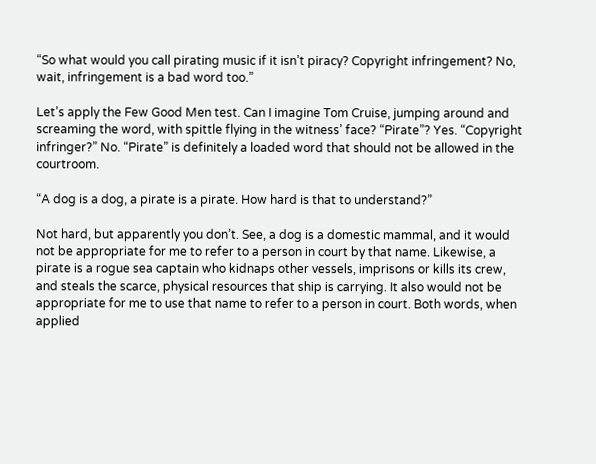“So what would you call pirating music if it isn’t piracy? Copyright infringement? No, wait, infringement is a bad word too.”

Let’s apply the Few Good Men test. Can I imagine Tom Cruise, jumping around and screaming the word, with spittle flying in the witness’ face? “Pirate”? Yes. “Copyright infringer?” No. “Pirate” is definitely a loaded word that should not be allowed in the courtroom.

“A dog is a dog, a pirate is a pirate. How hard is that to understand?”

Not hard, but apparently you don’t. See, a dog is a domestic mammal, and it would not be appropriate for me to refer to a person in court by that name. Likewise, a pirate is a rogue sea captain who kidnaps other vessels, imprisons or kills its crew, and steals the scarce, physical resources that ship is carrying. It also would not be appropriate for me to use that name to refer to a person in court. Both words, when applied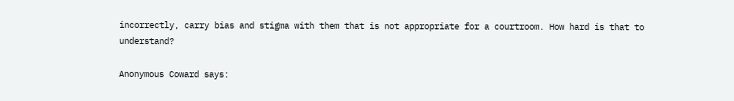incorrectly, carry bias and stigma with them that is not appropriate for a courtroom. How hard is that to understand?

Anonymous Coward says: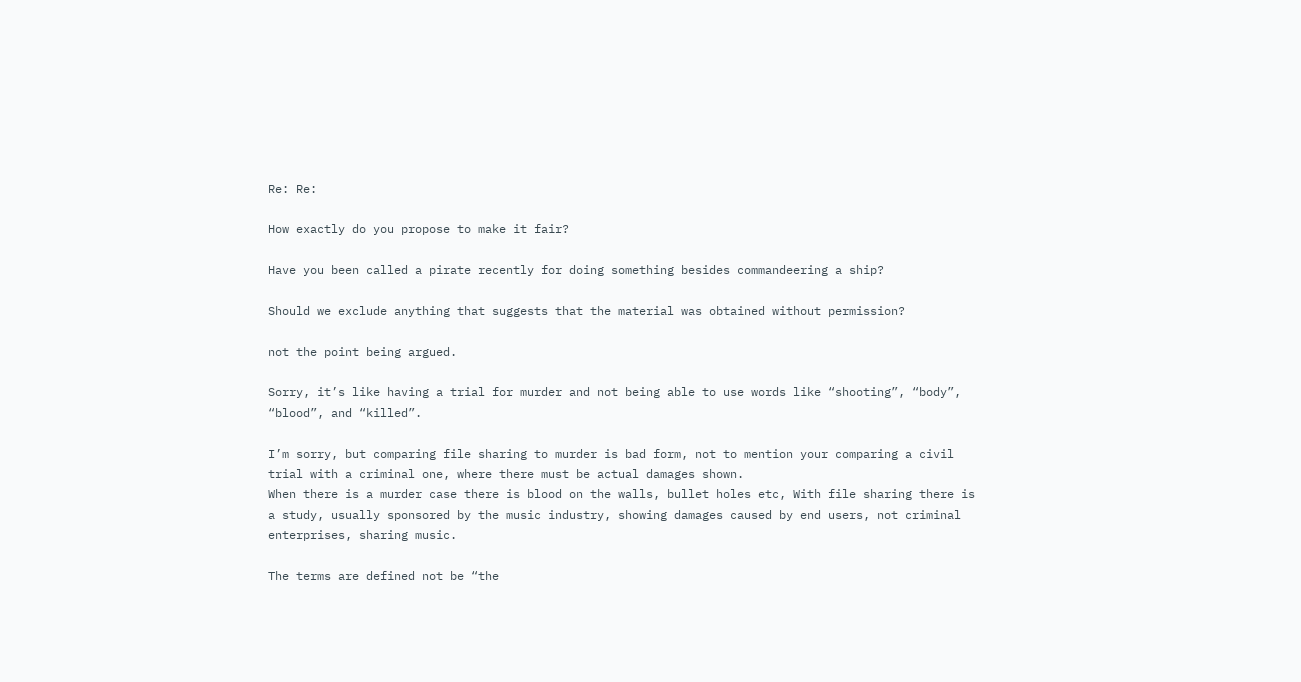Re: Re:

How exactly do you propose to make it fair?

Have you been called a pirate recently for doing something besides commandeering a ship?

Should we exclude anything that suggests that the material was obtained without permission?

not the point being argued.

Sorry, it’s like having a trial for murder and not being able to use words like “shooting”, “body”, “blood”, and “killed”.

I’m sorry, but comparing file sharing to murder is bad form, not to mention your comparing a civil trial with a criminal one, where there must be actual damages shown.
When there is a murder case there is blood on the walls, bullet holes etc, With file sharing there is a study, usually sponsored by the music industry, showing damages caused by end users, not criminal enterprises, sharing music.

The terms are defined not be “the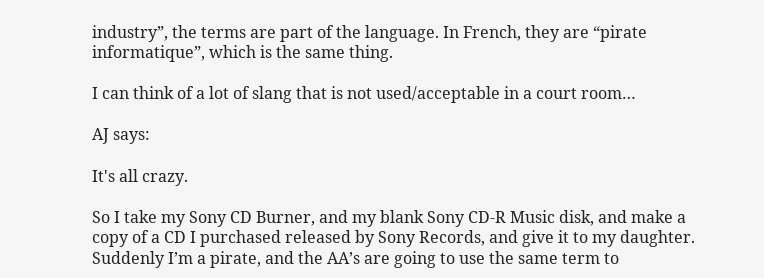industry”, the terms are part of the language. In French, they are “pirate informatique”, which is the same thing.

I can think of a lot of slang that is not used/acceptable in a court room…

AJ says:

It's all crazy.

So I take my Sony CD Burner, and my blank Sony CD-R Music disk, and make a copy of a CD I purchased released by Sony Records, and give it to my daughter. Suddenly I’m a pirate, and the AA’s are going to use the same term to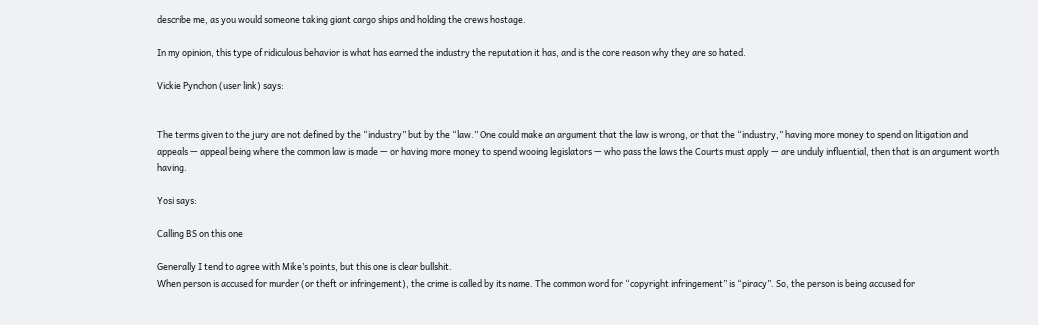describe me, as you would someone taking giant cargo ships and holding the crews hostage.

In my opinion, this type of ridiculous behavior is what has earned the industry the reputation it has, and is the core reason why they are so hated.

Vickie Pynchon (user link) says:


The terms given to the jury are not defined by the “industry” but by the “law.” One could make an argument that the law is wrong, or that the “industry,” having more money to spend on litigation and appeals — appeal being where the common law is made — or having more money to spend wooing legislators — who pass the laws the Courts must apply — are unduly influential, then that is an argument worth having.

Yosi says:

Calling BS on this one

Generally I tend to agree with Mike’s points, but this one is clear bullshit.
When person is accused for murder (or theft or infringement), the crime is called by its name. The common word for “copyright infringement” is “piracy”. So, the person is being accused for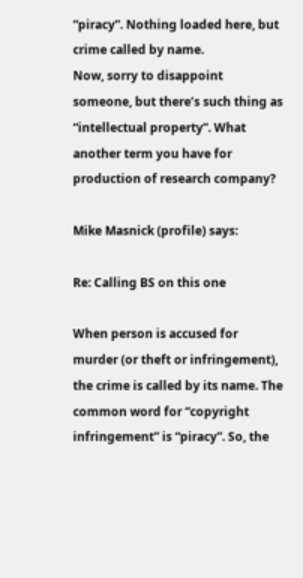“piracy”. Nothing loaded here, but crime called by name.
Now, sorry to disappoint someone, but there’s such thing as “intellectual property”. What another term you have for production of research company?

Mike Masnick (profile) says:

Re: Calling BS on this one

When person is accused for murder (or theft or infringement), the crime is called by its name. The common word for “copyright infringement” is “piracy”. So, the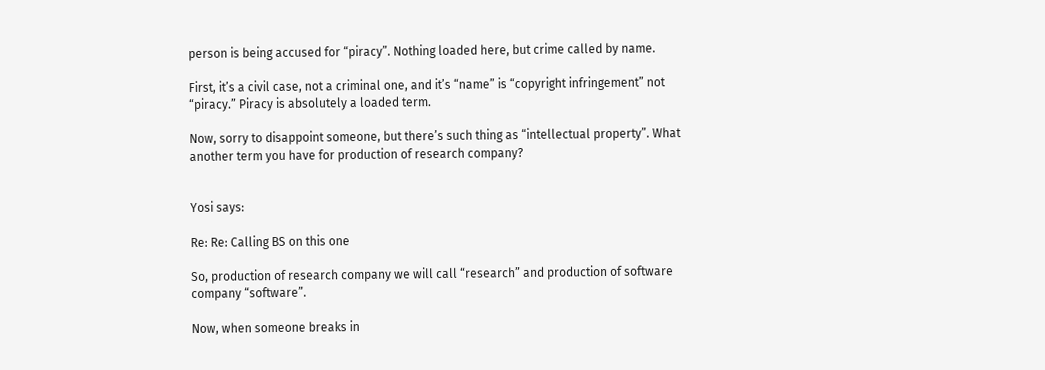person is being accused for “piracy”. Nothing loaded here, but crime called by name.

First, it’s a civil case, not a criminal one, and it’s “name” is “copyright infringement” not “piracy.” Piracy is absolutely a loaded term.

Now, sorry to disappoint someone, but there’s such thing as “intellectual property”. What another term you have for production of research company?


Yosi says:

Re: Re: Calling BS on this one

So, production of research company we will call “research” and production of software company “software”.

Now, when someone breaks in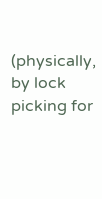(physically, by lock picking for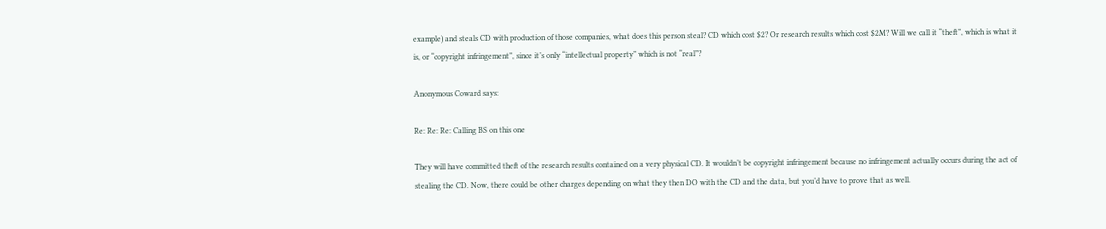example) and steals CD with production of those companies, what does this person steal? CD which cost $2? Or research results which cost $2M? Will we call it “theft”, which is what it is, or “copyright infringement”, since it’s only “intellectual property” which is not “real”?

Anonymous Coward says:

Re: Re: Re: Calling BS on this one

They will have committed theft of the research results contained on a very physical CD. It wouldn’t be copyright infringement because no infringement actually occurs during the act of stealing the CD. Now, there could be other charges depending on what they then DO with the CD and the data, but you’d have to prove that as well.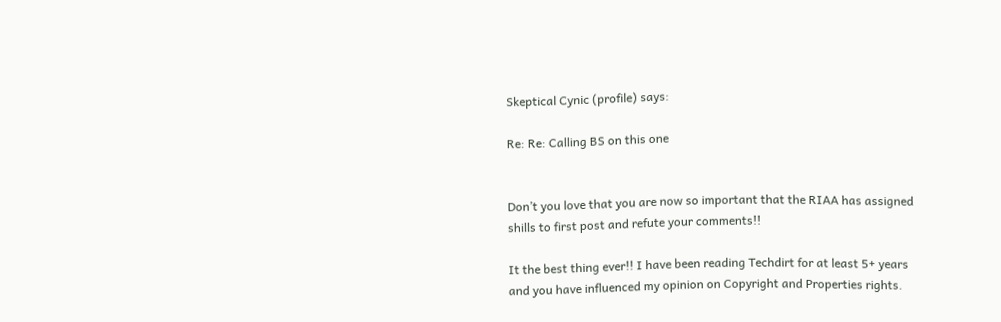Skeptical Cynic (profile) says:

Re: Re: Calling BS on this one


Don’t you love that you are now so important that the RIAA has assigned shills to first post and refute your comments!!

It the best thing ever!! I have been reading Techdirt for at least 5+ years and you have influenced my opinion on Copyright and Properties rights.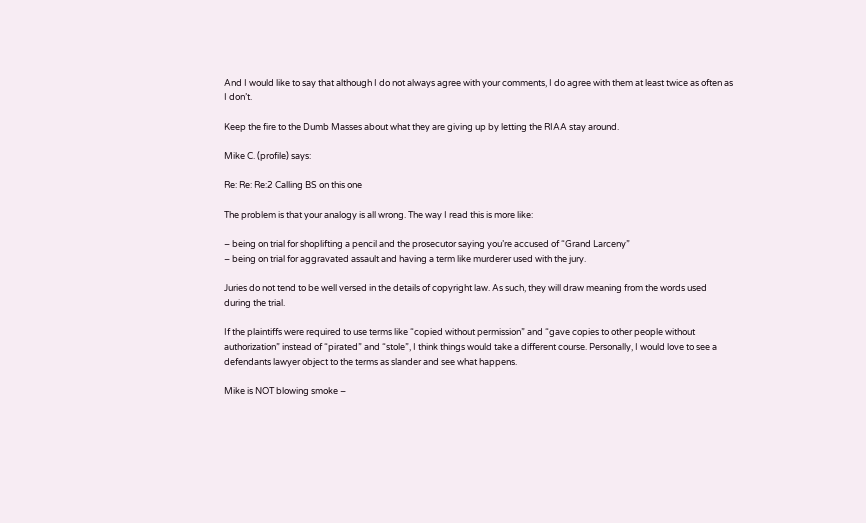And I would like to say that although I do not always agree with your comments, I do agree with them at least twice as often as I don’t.

Keep the fire to the Dumb Masses about what they are giving up by letting the RIAA stay around.

Mike C. (profile) says:

Re: Re: Re:2 Calling BS on this one

The problem is that your analogy is all wrong. The way I read this is more like:

– being on trial for shoplifting a pencil and the prosecutor saying you’re accused of “Grand Larceny”
– being on trial for aggravated assault and having a term like murderer used with the jury.

Juries do not tend to be well versed in the details of copyright law. As such, they will draw meaning from the words used during the trial.

If the plaintiffs were required to use terms like “copied without permission” and “gave copies to other people without authorization” instead of “pirated” and “stole”, I think things would take a different course. Personally, I would love to see a defendants lawyer object to the terms as slander and see what happens.

Mike is NOT blowing smoke –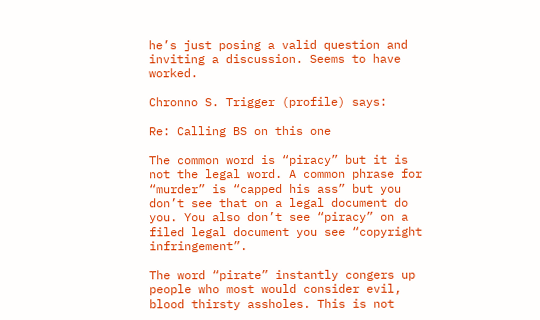he’s just posing a valid question and inviting a discussion. Seems to have worked.

Chronno S. Trigger (profile) says:

Re: Calling BS on this one

The common word is “piracy” but it is not the legal word. A common phrase for “murder” is “capped his ass” but you don’t see that on a legal document do you. You also don’t see “piracy” on a filed legal document you see “copyright infringement”.

The word “pirate” instantly congers up people who most would consider evil, blood thirsty assholes. This is not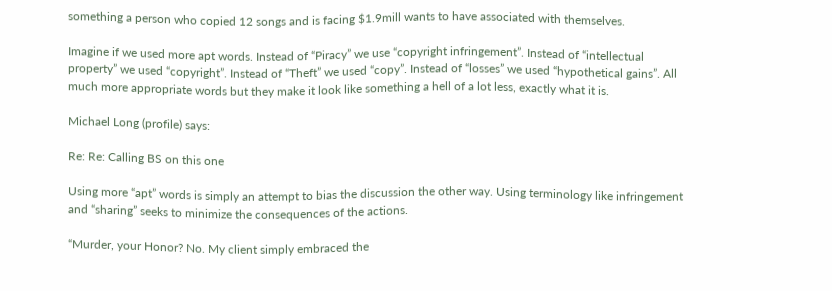something a person who copied 12 songs and is facing $1.9mill wants to have associated with themselves.

Imagine if we used more apt words. Instead of “Piracy” we use “copyright infringement”. Instead of “intellectual property” we used “copyright”. Instead of “Theft” we used “copy”. Instead of “losses” we used “hypothetical gains”. All much more appropriate words but they make it look like something a hell of a lot less, exactly what it is.

Michael Long (profile) says:

Re: Re: Calling BS on this one

Using more “apt” words is simply an attempt to bias the discussion the other way. Using terminology like infringement and “sharing” seeks to minimize the consequences of the actions.

“Murder, your Honor? No. My client simply embraced the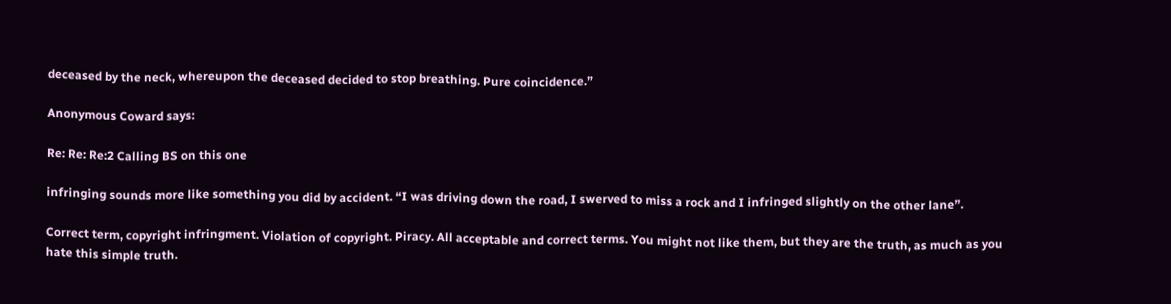deceased by the neck, whereupon the deceased decided to stop breathing. Pure coincidence.”

Anonymous Coward says:

Re: Re: Re:2 Calling BS on this one

infringing sounds more like something you did by accident. “I was driving down the road, I swerved to miss a rock and I infringed slightly on the other lane”.

Correct term, copyright infringment. Violation of copyright. Piracy. All acceptable and correct terms. You might not like them, but they are the truth, as much as you hate this simple truth.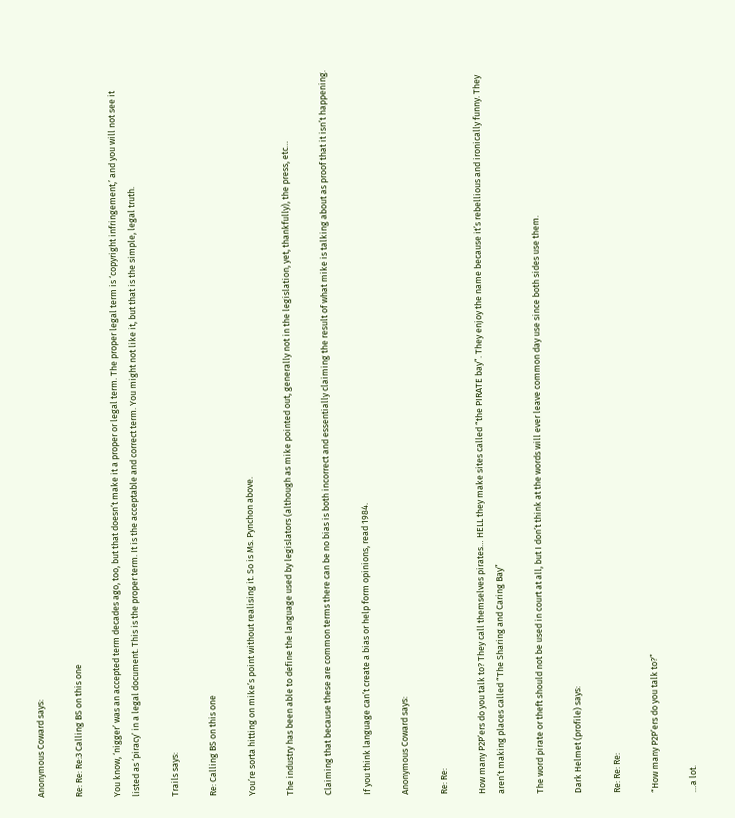Anonymous Coward says:

Re: Re: Re:3 Calling BS on this one

You know, ‘nigger’ was an accepted term decades ago, too, but that doesn’t make it a proper or legal term. The proper legal term is ‘copyright infringement,’ and you will not see it listed as ‘piracy’ in a legal document. This is the proper term. It is the acceptable and correct term. You might not like it, but that is the simple, legal truth.

Trails says:

Re: Calling BS on this one

You’re sorta hitting on mike’s point without realising it. So is Ms. Pynchon above.

The industry has been able to define the language used by legislators (although as mike pointed out, generally not in the legislation, yet, thankfully), the press, etc…

Claiming that because these are common terms there can be no bias is both incorrect and essentially claiming the result of what mike is talking about as proof that it isn’t happening.

If you think language can’t create a bias or help form opinions, read 1984.

Anonymous Coward says:

Re: Re:

How many P2P’ers do you talk to? They call themselves pirates… HELL they make sites called “the PIRATE bay”. They enjoy the name because it’s rebellious and ironically funny. They aren’t making places called “The Sharing and Caring Bay”

The word pirate or theft should not be used in court at all, but I don’t think at the words will ever leave common day use since both sides use them.

Dark Helmet (profile) says:

Re: Re: Re:

“How many P2P’ers do you talk to?”

…a lot.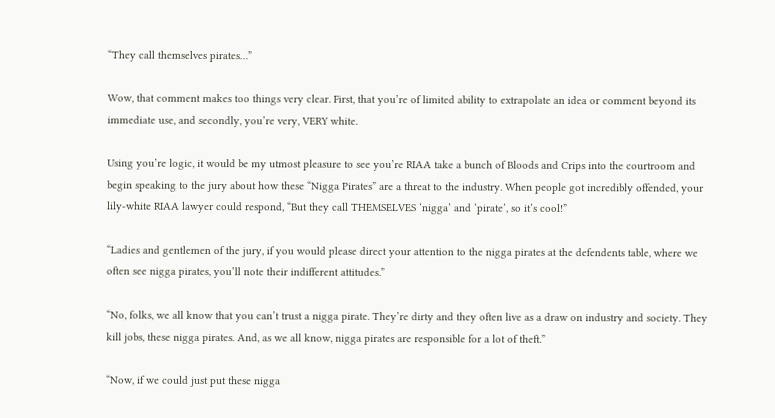“They call themselves pirates…”

Wow, that comment makes too things very clear. First, that you’re of limited ability to extrapolate an idea or comment beyond its immediate use, and secondly, you’re very, VERY white.

Using you’re logic, it would be my utmost pleasure to see you’re RIAA take a bunch of Bloods and Crips into the courtroom and begin speaking to the jury about how these “Nigga Pirates” are a threat to the industry. When people got incredibly offended, your lily-white RIAA lawyer could respond, “But they call THEMSELVES ‘nigga’ and ‘pirate’, so it’s cool!”

“Ladies and gentlemen of the jury, if you would please direct your attention to the nigga pirates at the defendents table, where we often see nigga pirates, you’ll note their indifferent attitudes.”

“No, folks, we all know that you can’t trust a nigga pirate. They’re dirty and they often live as a draw on industry and society. They kill jobs, these nigga pirates. And, as we all know, nigga pirates are responsible for a lot of theft.”

“Now, if we could just put these nigga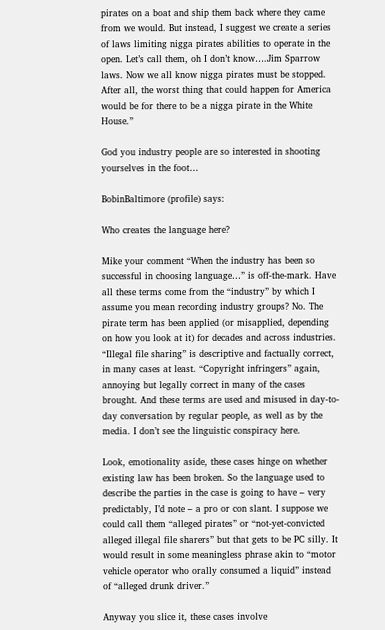pirates on a boat and ship them back where they came from we would. But instead, I suggest we create a series of laws limiting nigga pirates abilities to operate in the open. Let’s call them, oh I don’t know….Jim Sparrow laws. Now we all know nigga pirates must be stopped. After all, the worst thing that could happen for America would be for there to be a nigga pirate in the White House.”

God you industry people are so interested in shooting yourselves in the foot…

BobinBaltimore (profile) says:

Who creates the language here?

Mike your comment “When the industry has been so successful in choosing language…” is off-the-mark. Have all these terms come from the “industry” by which I assume you mean recording industry groups? No. The pirate term has been applied (or misapplied, depending on how you look at it) for decades and across industries. “Illegal file sharing” is descriptive and factually correct, in many cases at least. “Copyright infringers” again, annoying but legally correct in many of the cases brought. And these terms are used and misused in day-to-day conversation by regular people, as well as by the media. I don’t see the linguistic conspiracy here.

Look, emotionality aside, these cases hinge on whether existing law has been broken. So the language used to describe the parties in the case is going to have – very predictably, I’d note – a pro or con slant. I suppose we could call them “alleged pirates” or “not-yet-convicted alleged illegal file sharers” but that gets to be PC silly. It would result in some meaningless phrase akin to “motor vehicle operator who orally consumed a liquid” instead of “alleged drunk driver.”

Anyway you slice it, these cases involve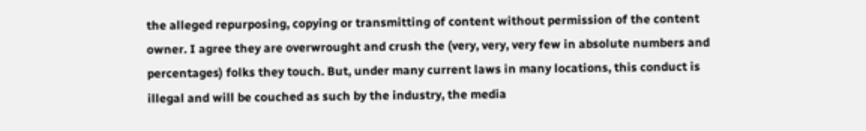the alleged repurposing, copying or transmitting of content without permission of the content owner. I agree they are overwrought and crush the (very, very, very few in absolute numbers and percentages) folks they touch. But, under many current laws in many locations, this conduct is illegal and will be couched as such by the industry, the media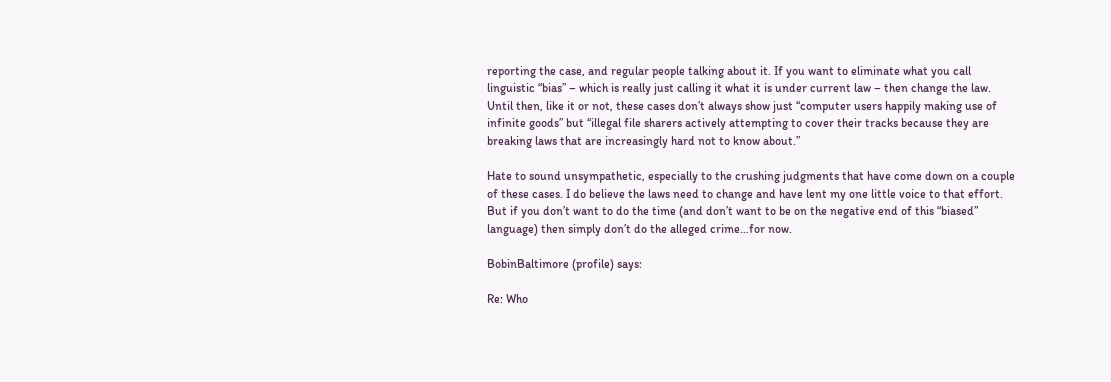reporting the case, and regular people talking about it. If you want to eliminate what you call linguistic “bias” – which is really just calling it what it is under current law – then change the law. Until then, like it or not, these cases don’t always show just “computer users happily making use of infinite goods” but “illegal file sharers actively attempting to cover their tracks because they are breaking laws that are increasingly hard not to know about.”

Hate to sound unsympathetic, especially to the crushing judgments that have come down on a couple of these cases. I do believe the laws need to change and have lent my one little voice to that effort. But if you don’t want to do the time (and don’t want to be on the negative end of this “biased” language) then simply don’t do the alleged crime…for now.

BobinBaltimore (profile) says:

Re: Who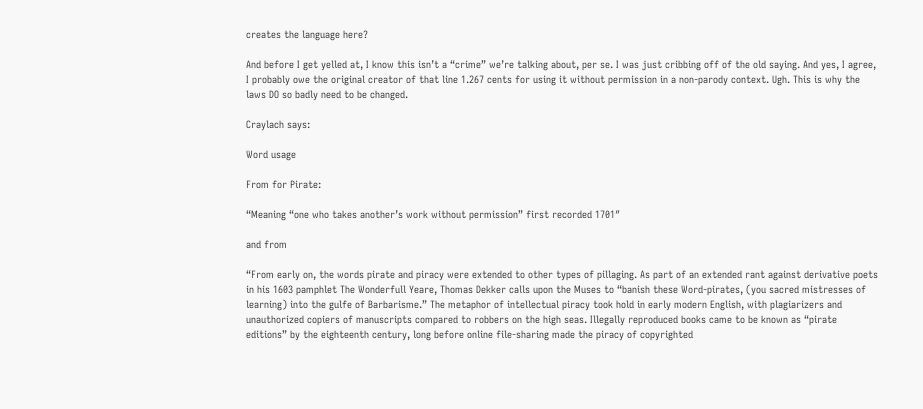creates the language here?

And before I get yelled at, I know this isn’t a “crime” we’re talking about, per se. I was just cribbing off of the old saying. And yes, I agree, I probably owe the original creator of that line 1.267 cents for using it without permission in a non-parody context. Ugh. This is why the laws DO so badly need to be changed.

Craylach says:

Word usage

From for Pirate:

“Meaning “one who takes another’s work without permission” first recorded 1701″

and from

“From early on, the words pirate and piracy were extended to other types of pillaging. As part of an extended rant against derivative poets in his 1603 pamphlet The Wonderfull Yeare, Thomas Dekker calls upon the Muses to “banish these Word-pirates, (you sacred mistresses of learning) into the gulfe of Barbarisme.” The metaphor of intellectual piracy took hold in early modern English, with plagiarizers and unauthorized copiers of manuscripts compared to robbers on the high seas. Illegally reproduced books came to be known as “pirate editions” by the eighteenth century, long before online file-sharing made the piracy of copyrighted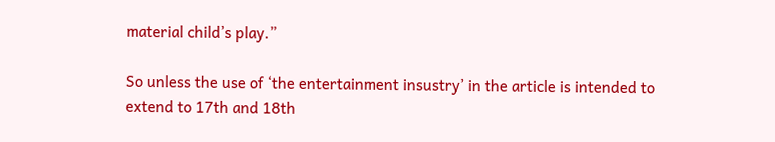material child’s play.”

So unless the use of ‘the entertainment insustry’ in the article is intended to extend to 17th and 18th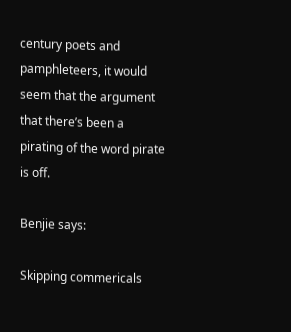century poets and pamphleteers, it would seem that the argument that there’s been a pirating of the word pirate is off.

Benjie says:

Skipping commericals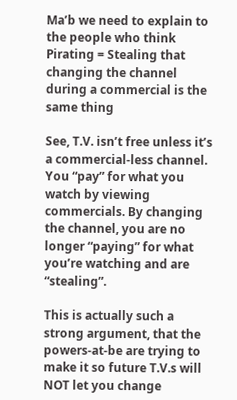Ma’b we need to explain to the people who think Pirating = Stealing that changing the channel during a commercial is the same thing

See, T.V. isn’t free unless it’s a commercial-less channel. You “pay” for what you watch by viewing commercials. By changing the channel, you are no longer “paying” for what you’re watching and are “stealing”.

This is actually such a strong argument, that the powers-at-be are trying to make it so future T.V.s will NOT let you change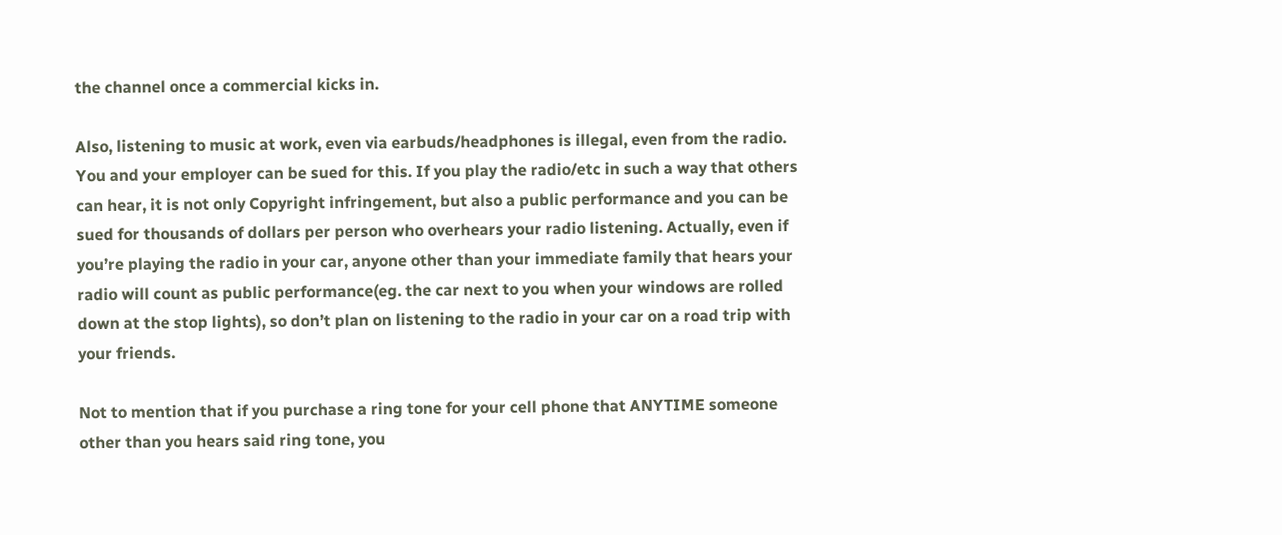the channel once a commercial kicks in.

Also, listening to music at work, even via earbuds/headphones is illegal, even from the radio. You and your employer can be sued for this. If you play the radio/etc in such a way that others can hear, it is not only Copyright infringement, but also a public performance and you can be sued for thousands of dollars per person who overhears your radio listening. Actually, even if you’re playing the radio in your car, anyone other than your immediate family that hears your radio will count as public performance(eg. the car next to you when your windows are rolled down at the stop lights), so don’t plan on listening to the radio in your car on a road trip with your friends.

Not to mention that if you purchase a ring tone for your cell phone that ANYTIME someone other than you hears said ring tone, you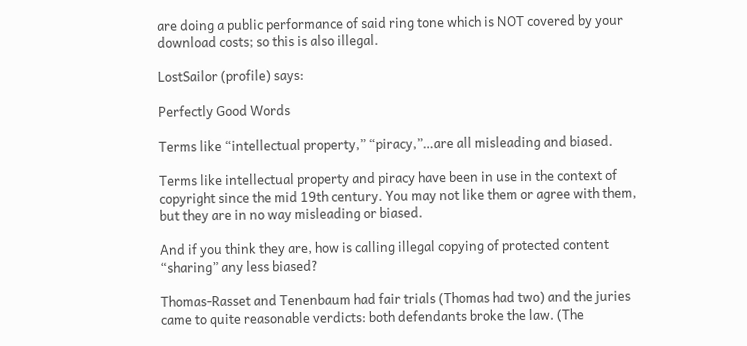are doing a public performance of said ring tone which is NOT covered by your download costs; so this is also illegal.

LostSailor (profile) says:

Perfectly Good Words

Terms like “intellectual property,” “piracy,”…are all misleading and biased.

Terms like intellectual property and piracy have been in use in the context of copyright since the mid 19th century. You may not like them or agree with them, but they are in no way misleading or biased.

And if you think they are, how is calling illegal copying of protected content “sharing” any less biased?

Thomas-Rasset and Tenenbaum had fair trials (Thomas had two) and the juries came to quite reasonable verdicts: both defendants broke the law. (The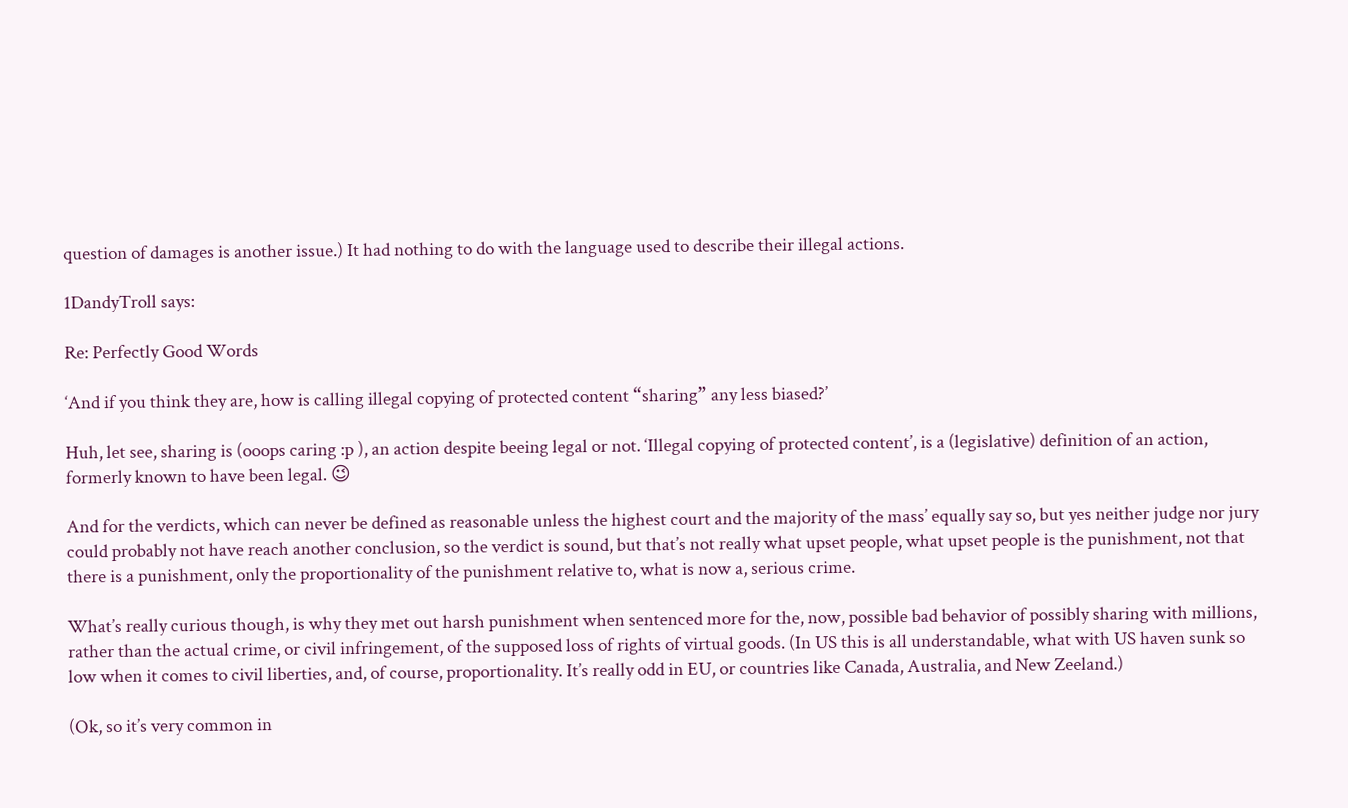question of damages is another issue.) It had nothing to do with the language used to describe their illegal actions.

1DandyTroll says:

Re: Perfectly Good Words

‘And if you think they are, how is calling illegal copying of protected content “sharing” any less biased?’

Huh, let see, sharing is (ooops caring :p ), an action despite beeing legal or not. ‘Illegal copying of protected content’, is a (legislative) definition of an action, formerly known to have been legal. 😉

And for the verdicts, which can never be defined as reasonable unless the highest court and the majority of the mass’ equally say so, but yes neither judge nor jury could probably not have reach another conclusion, so the verdict is sound, but that’s not really what upset people, what upset people is the punishment, not that there is a punishment, only the proportionality of the punishment relative to, what is now a, serious crime.

What’s really curious though, is why they met out harsh punishment when sentenced more for the, now, possible bad behavior of possibly sharing with millions, rather than the actual crime, or civil infringement, of the supposed loss of rights of virtual goods. (In US this is all understandable, what with US haven sunk so low when it comes to civil liberties, and, of course, proportionality. It’s really odd in EU, or countries like Canada, Australia, and New Zeeland.)

(Ok, so it’s very common in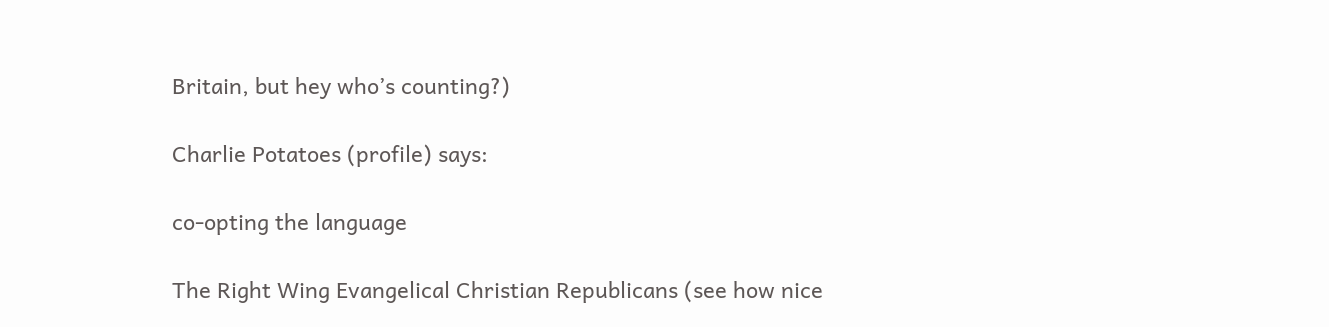Britain, but hey who’s counting?)

Charlie Potatoes (profile) says:

co-opting the language

The Right Wing Evangelical Christian Republicans (see how nice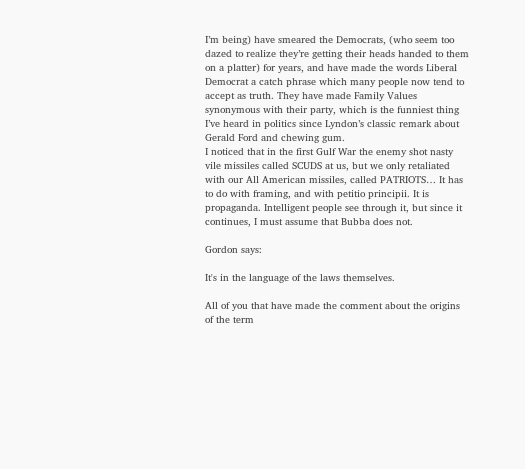I’m being) have smeared the Democrats, (who seem too dazed to realize they’re getting their heads handed to them on a platter) for years, and have made the words Liberal Democrat a catch phrase which many people now tend to accept as truth. They have made Family Values synonymous with their party, which is the funniest thing I’ve heard in politics since Lyndon’s classic remark about Gerald Ford and chewing gum.
I noticed that in the first Gulf War the enemy shot nasty vile missiles called SCUDS at us, but we only retaliated with our All American missiles, called PATRIOTS… It has to do with framing, and with petitio principii. It is propaganda. Intelligent people see through it, but since it continues, I must assume that Bubba does not.

Gordon says:

It's in the language of the laws themselves.

All of you that have made the comment about the origins of the term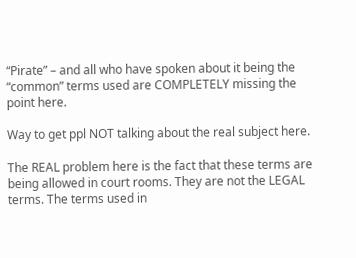“Pirate” – and all who have spoken about it being the “common” terms used are COMPLETELY missing the point here.

Way to get ppl NOT talking about the real subject here.

The REAL problem here is the fact that these terms are being allowed in court rooms. They are not the LEGAL terms. The terms used in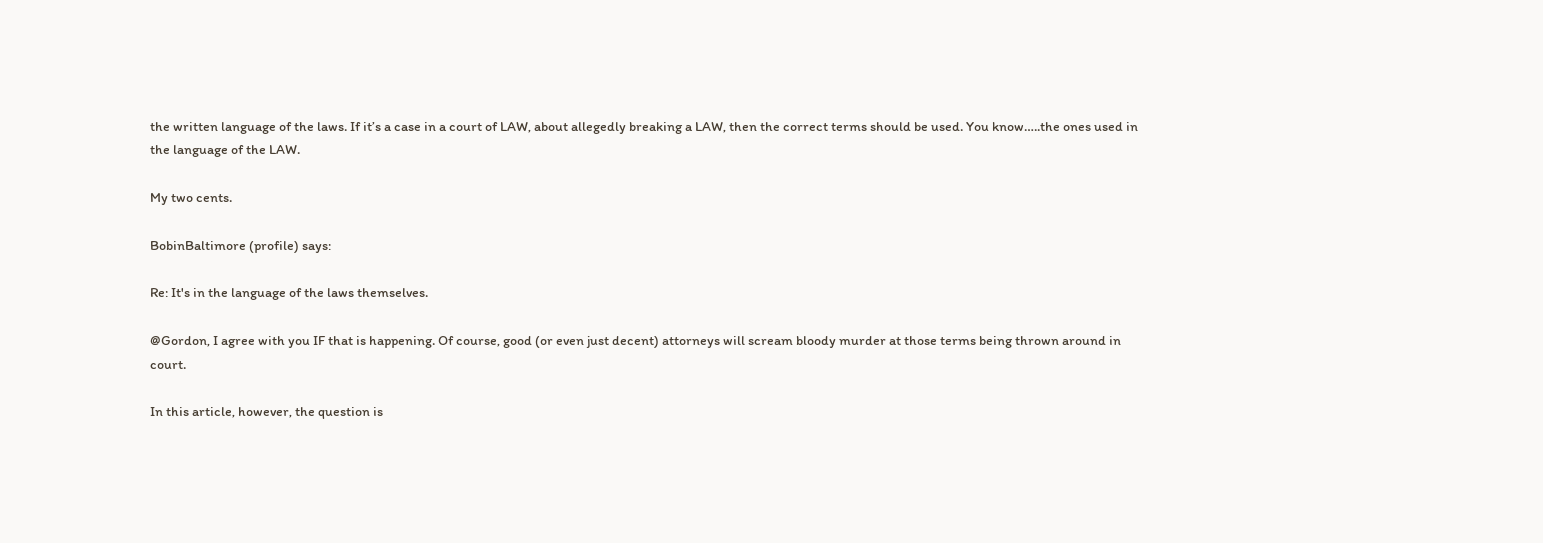the written language of the laws. If it’s a case in a court of LAW, about allegedly breaking a LAW, then the correct terms should be used. You know…..the ones used in the language of the LAW.

My two cents.

BobinBaltimore (profile) says:

Re: It's in the language of the laws themselves.

@Gordon, I agree with you IF that is happening. Of course, good (or even just decent) attorneys will scream bloody murder at those terms being thrown around in court.

In this article, however, the question is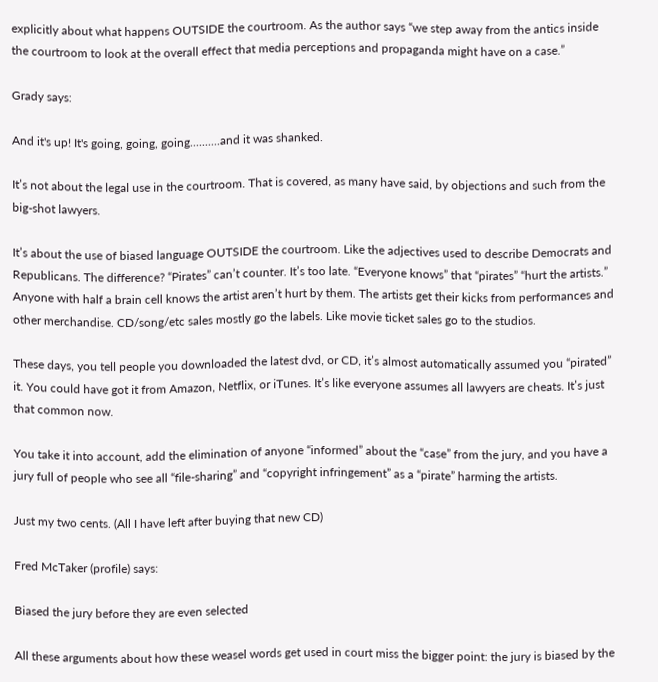explicitly about what happens OUTSIDE the courtroom. As the author says “we step away from the antics inside the courtroom to look at the overall effect that media perceptions and propaganda might have on a case.”

Grady says:

And it's up! It's going, going, going..........and it was shanked.

It’s not about the legal use in the courtroom. That is covered, as many have said, by objections and such from the big-shot lawyers.

It’s about the use of biased language OUTSIDE the courtroom. Like the adjectives used to describe Democrats and Republicans. The difference? “Pirates” can’t counter. It’s too late. “Everyone knows” that “pirates” “hurt the artists.” Anyone with half a brain cell knows the artist aren’t hurt by them. The artists get their kicks from performances and other merchandise. CD/song/etc sales mostly go the labels. Like movie ticket sales go to the studios.

These days, you tell people you downloaded the latest dvd, or CD, it’s almost automatically assumed you “pirated” it. You could have got it from Amazon, Netflix, or iTunes. It’s like everyone assumes all lawyers are cheats. It’s just that common now.

You take it into account, add the elimination of anyone “informed” about the “case” from the jury, and you have a jury full of people who see all “file-sharing” and “copyright infringement” as a “pirate” harming the artists.

Just my two cents. (All I have left after buying that new CD)

Fred McTaker (profile) says:

Biased the jury before they are even selected

All these arguments about how these weasel words get used in court miss the bigger point: the jury is biased by the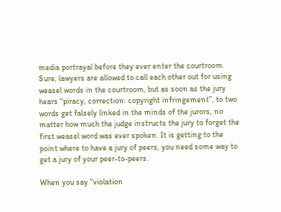media portrayal before they ever enter the courtroom. Sure, lawyers are allowed to call each other out for using weasel words in the courtroom, but as soon as the jury hears “piracy, correction: copyright infringement”, to two words get falsely linked in the minds of the jurors, no matter how much the judge instructs the jury to forget the first weasel word was ever spoken. It is getting to the point where to have a jury of peers, you need some way to get a jury of your peer-to-peers.

When you say “violation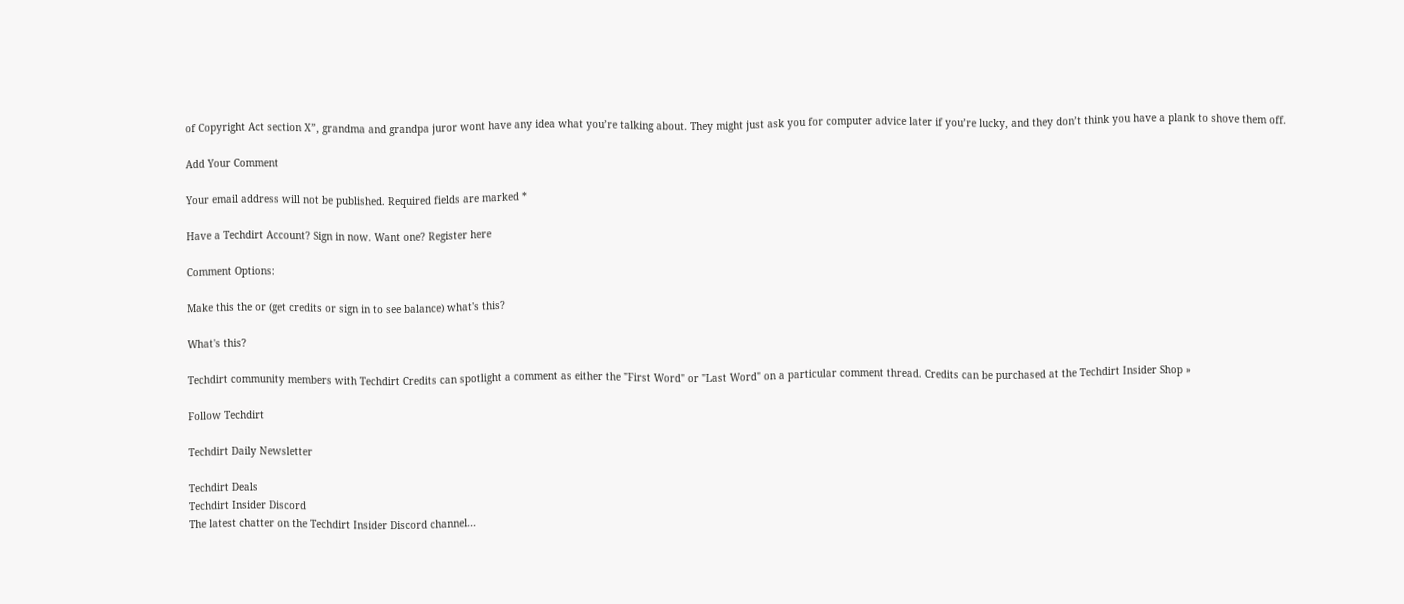of Copyright Act section X”, grandma and grandpa juror wont have any idea what you’re talking about. They might just ask you for computer advice later if you’re lucky, and they don’t think you have a plank to shove them off.

Add Your Comment

Your email address will not be published. Required fields are marked *

Have a Techdirt Account? Sign in now. Want one? Register here

Comment Options:

Make this the or (get credits or sign in to see balance) what's this?

What's this?

Techdirt community members with Techdirt Credits can spotlight a comment as either the "First Word" or "Last Word" on a particular comment thread. Credits can be purchased at the Techdirt Insider Shop »

Follow Techdirt

Techdirt Daily Newsletter

Techdirt Deals
Techdirt Insider Discord
The latest chatter on the Techdirt Insider Discord channel...